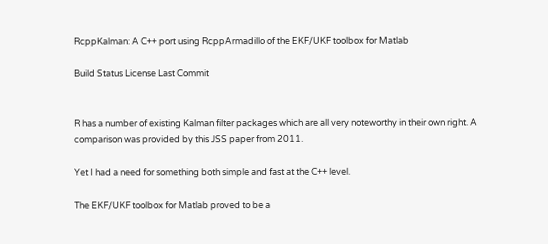RcppKalman: A C++ port using RcppArmadillo of the EKF/UKF toolbox for Matlab

Build Status License Last Commit


R has a number of existing Kalman filter packages which are all very noteworthy in their own right. A comparison was provided by this JSS paper from 2011.

Yet I had a need for something both simple and fast at the C++ level.

The EKF/UKF toolbox for Matlab proved to be a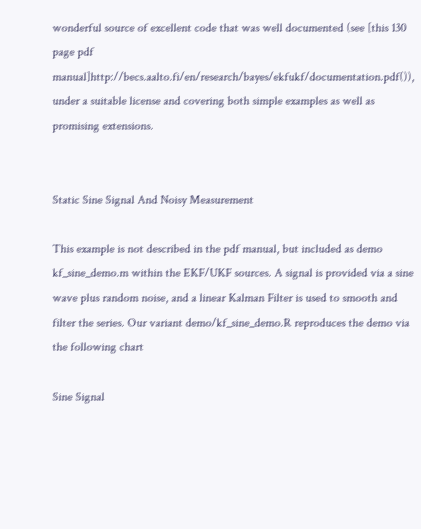wonderful source of excellent code that was well documented (see [this 130 page pdf manual]http://becs.aalto.fi/en/research/bayes/ekfukf/documentation.pdf()), under a suitable license and covering both simple examples as well as promising extensions.


Static Sine Signal And Noisy Measurement

This example is not described in the pdf manual, but included as demo kf_sine_demo.m within the EKF/UKF sources. A signal is provided via a sine wave plus random noise, and a linear Kalman Filter is used to smooth and filter the series. Our variant demo/kf_sine_demo.R reproduces the demo via the following chart

Sine Signal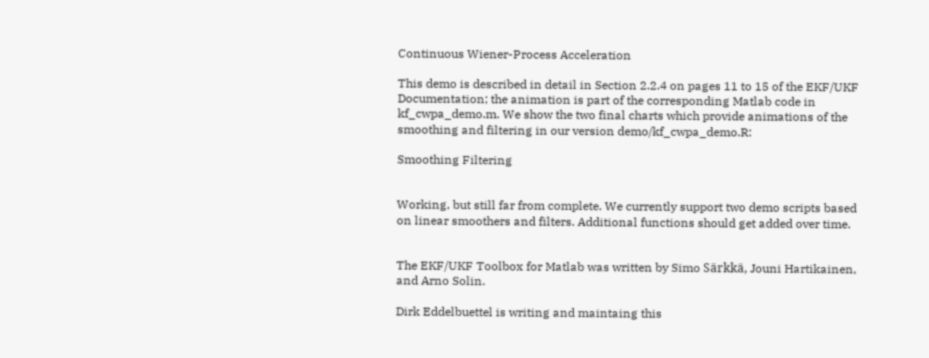Continuous Wiener-Process Acceleration

This demo is described in detail in Section 2.2.4 on pages 11 to 15 of the EKF/UKF Documentation; the animation is part of the corresponding Matlab code in kf_cwpa_demo.m. We show the two final charts which provide animations of the smoothing and filtering in our version demo/kf_cwpa_demo.R:

Smoothing Filtering


Working, but still far from complete. We currently support two demo scripts based on linear smoothers and filters. Additional functions should get added over time.


The EKF/UKF Toolbox for Matlab was written by Simo Särkkä, Jouni Hartikainen, and Arno Solin.

Dirk Eddelbuettel is writing and maintaing this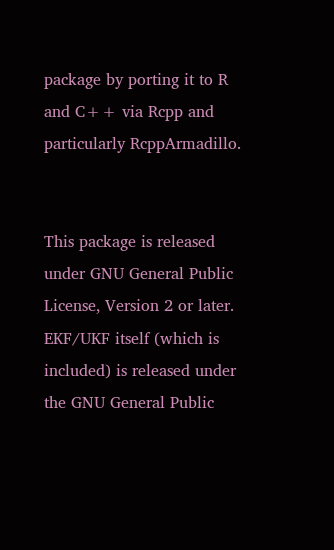package by porting it to R and C++ via Rcpp and particularly RcppArmadillo.


This package is released under GNU General Public License, Version 2 or later. EKF/UKF itself (which is included) is released under the GNU General Public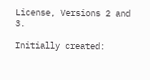License, Versions 2 and 3.

Initially created: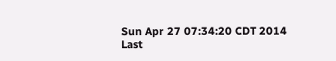Sun Apr 27 07:34:20 CDT 2014
Last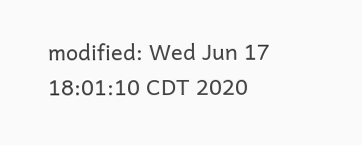modified: Wed Jun 17 18:01:10 CDT 2020